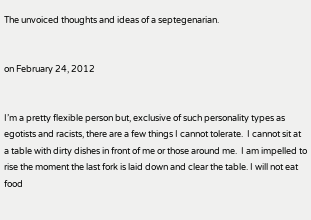The unvoiced thoughts and ideas of a septegenarian.


on February 24, 2012


I’m a pretty flexible person but, exclusive of such personality types as egotists and racists, there are a few things I cannot tolerate.  I cannot sit at a table with dirty dishes in front of me or those around me.  I am impelled to rise the moment the last fork is laid down and clear the table. I will not eat food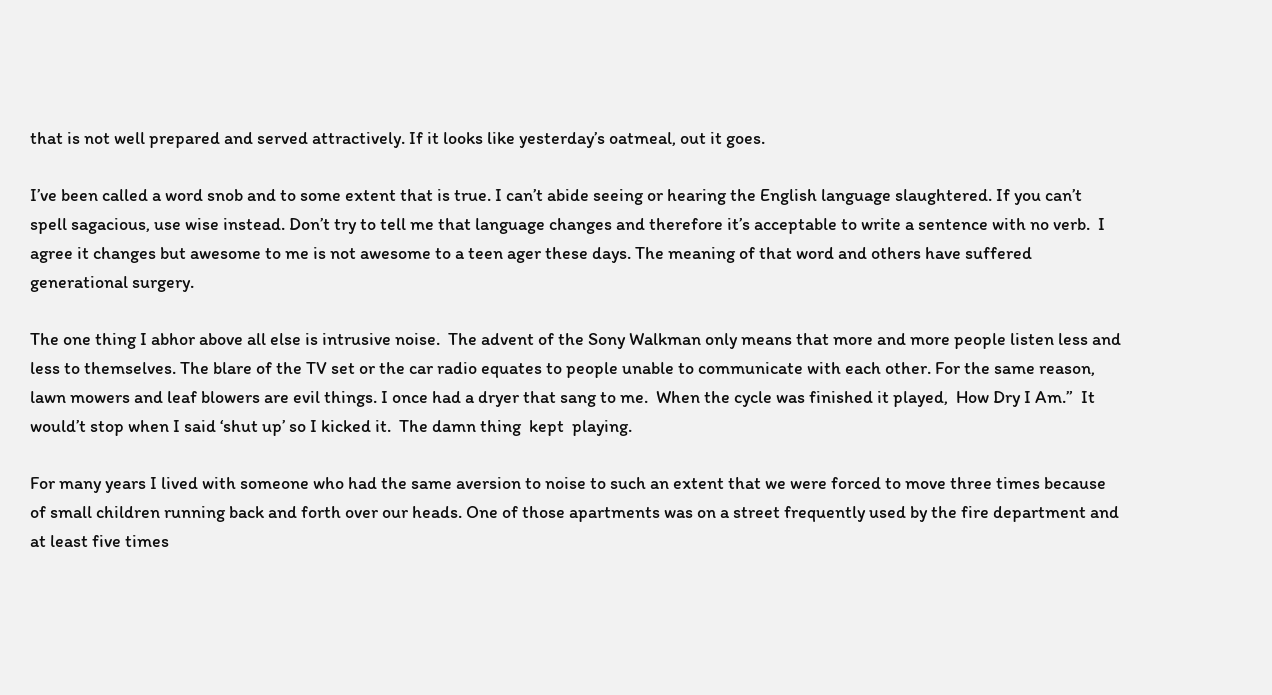that is not well prepared and served attractively. If it looks like yesterday’s oatmeal, out it goes.

I’ve been called a word snob and to some extent that is true. I can’t abide seeing or hearing the English language slaughtered. If you can’t spell sagacious, use wise instead. Don’t try to tell me that language changes and therefore it’s acceptable to write a sentence with no verb.  I agree it changes but awesome to me is not awesome to a teen ager these days. The meaning of that word and others have suffered generational surgery.

The one thing I abhor above all else is intrusive noise.  The advent of the Sony Walkman only means that more and more people listen less and less to themselves. The blare of the TV set or the car radio equates to people unable to communicate with each other. For the same reason, lawn mowers and leaf blowers are evil things. I once had a dryer that sang to me.  When the cycle was finished it played,  How Dry I Am.”  It would’t stop when I said ‘shut up’ so I kicked it.  The damn thing  kept  playing.

For many years I lived with someone who had the same aversion to noise to such an extent that we were forced to move three times because of small children running back and forth over our heads. One of those apartments was on a street frequently used by the fire department and at least five times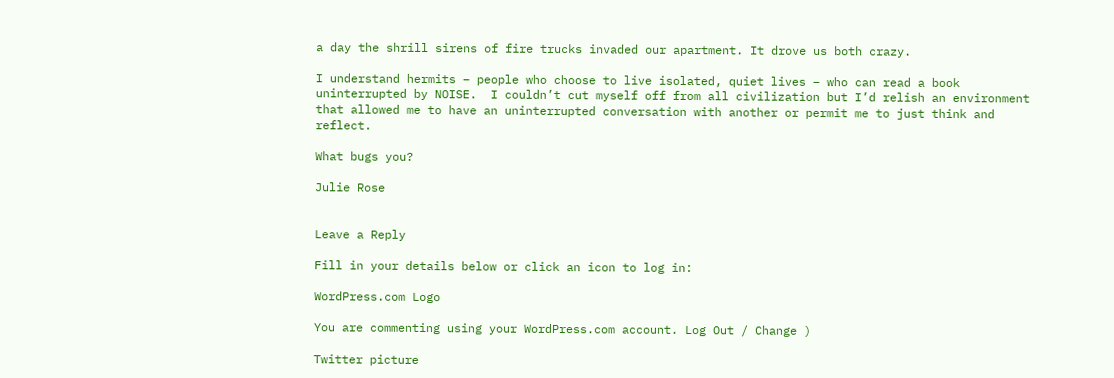a day the shrill sirens of fire trucks invaded our apartment. It drove us both crazy.

I understand hermits – people who choose to live isolated, quiet lives – who can read a book uninterrupted by NOISE.  I couldn’t cut myself off from all civilization but I’d relish an environment that allowed me to have an uninterrupted conversation with another or permit me to just think and reflect.

What bugs you?

Julie Rose


Leave a Reply

Fill in your details below or click an icon to log in:

WordPress.com Logo

You are commenting using your WordPress.com account. Log Out / Change )

Twitter picture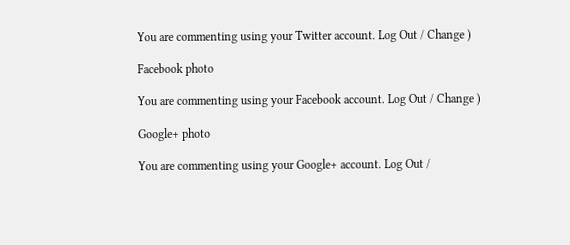You are commenting using your Twitter account. Log Out / Change )

Facebook photo

You are commenting using your Facebook account. Log Out / Change )

Google+ photo

You are commenting using your Google+ account. Log Out /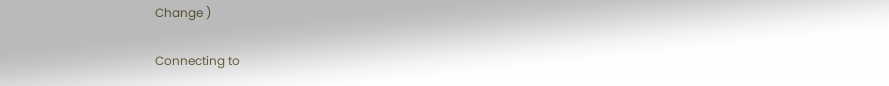Change )

Connecting to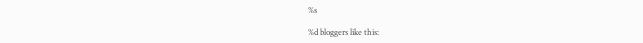%s

%d bloggers like this: